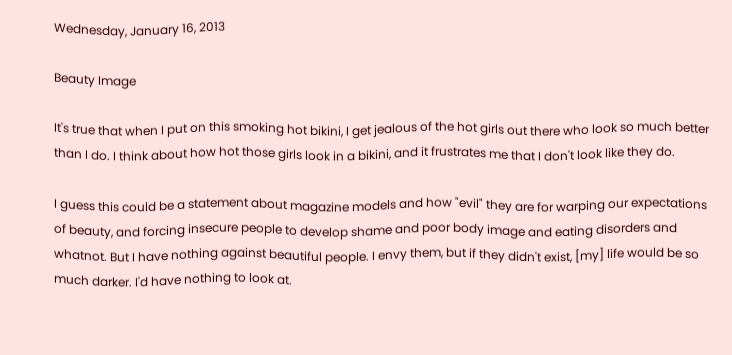Wednesday, January 16, 2013

Beauty Image

It's true that when I put on this smoking hot bikini, I get jealous of the hot girls out there who look so much better than I do. I think about how hot those girls look in a bikini, and it frustrates me that I don't look like they do.

I guess this could be a statement about magazine models and how "evil" they are for warping our expectations of beauty, and forcing insecure people to develop shame and poor body image and eating disorders and whatnot. But I have nothing against beautiful people. I envy them, but if they didn't exist, [my] life would be so much darker. I'd have nothing to look at.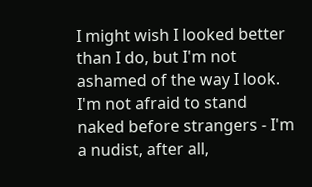I might wish I looked better than I do, but I'm not ashamed of the way I look. I'm not afraid to stand naked before strangers - I'm a nudist, after all,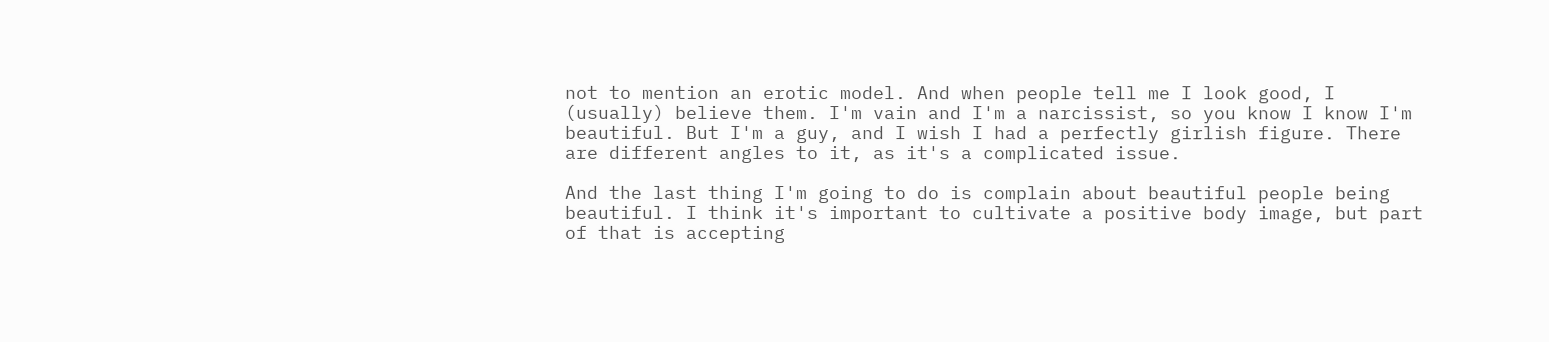not to mention an erotic model. And when people tell me I look good, I (usually) believe them. I'm vain and I'm a narcissist, so you know I know I'm beautiful. But I'm a guy, and I wish I had a perfectly girlish figure. There are different angles to it, as it's a complicated issue.

And the last thing I'm going to do is complain about beautiful people being beautiful. I think it's important to cultivate a positive body image, but part of that is accepting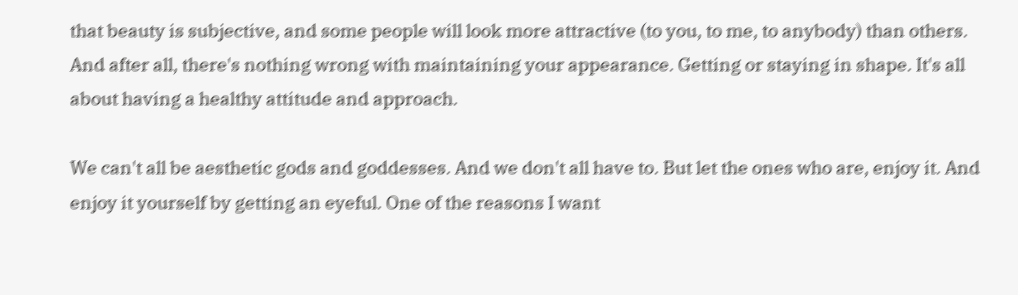that beauty is subjective, and some people will look more attractive (to you, to me, to anybody) than others. And after all, there's nothing wrong with maintaining your appearance. Getting or staying in shape. It's all about having a healthy attitude and approach.

We can't all be aesthetic gods and goddesses. And we don't all have to. But let the ones who are, enjoy it. And enjoy it yourself by getting an eyeful. One of the reasons I want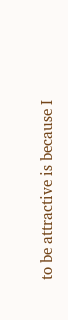to be attractive is because I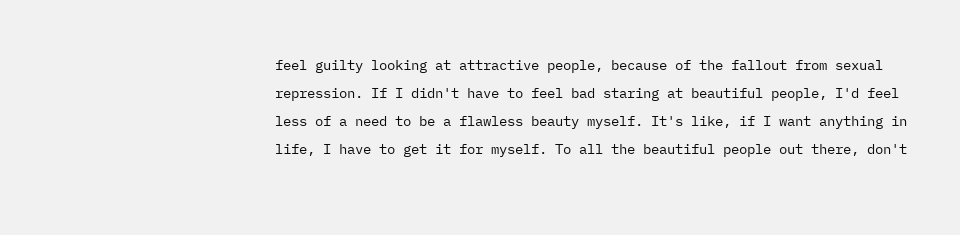feel guilty looking at attractive people, because of the fallout from sexual repression. If I didn't have to feel bad staring at beautiful people, I'd feel less of a need to be a flawless beauty myself. It's like, if I want anything in life, I have to get it for myself. To all the beautiful people out there, don't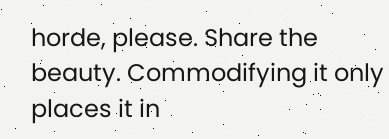horde, please. Share the beauty. Commodifying it only places it in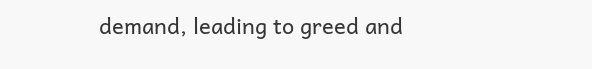demand, leading to greed and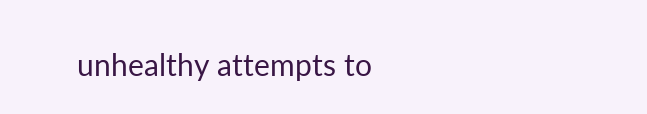unhealthy attempts to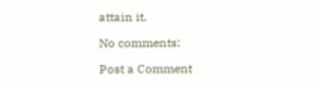attain it.

No comments:

Post a Comment